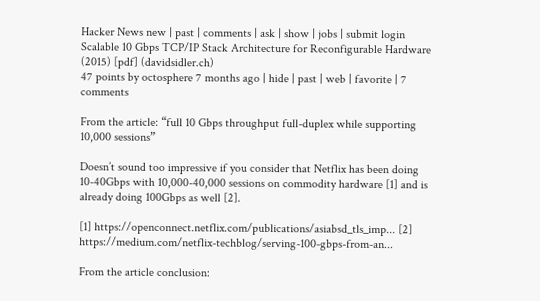Hacker News new | past | comments | ask | show | jobs | submit login
Scalable 10 Gbps TCP/IP Stack Architecture for Reconfigurable Hardware (2015) [pdf] (davidsidler.ch)
47 points by octosphere 7 months ago | hide | past | web | favorite | 7 comments

From the article: “full 10 Gbps throughput full-duplex while supporting 10,000 sessions”

Doesn’t sound too impressive if you consider that Netflix has been doing 10-40Gbps with 10,000-40,000 sessions on commodity hardware [1] and is already doing 100Gbps as well [2].

[1] https://openconnect.netflix.com/publications/asiabsd_tls_imp... [2] https://medium.com/netflix-techblog/serving-100-gbps-from-an...

From the article conclusion: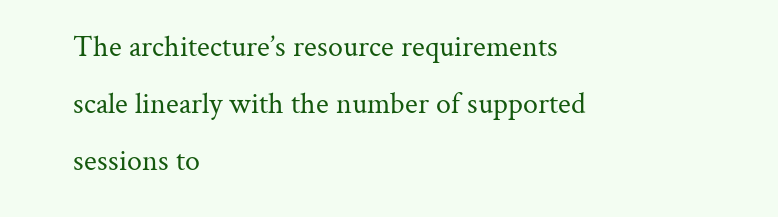The architecture’s resource requirements scale linearly with the number of supported sessions to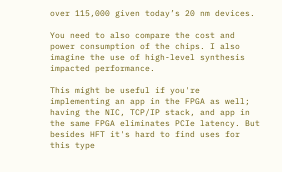over 115,000 given today’s 20 nm devices.

You need to also compare the cost and power consumption of the chips. I also imagine the use of high-level synthesis impacted performance.

This might be useful if you're implementing an app in the FPGA as well; having the NIC, TCP/IP stack, and app in the same FPGA eliminates PCIe latency. But besides HFT it's hard to find uses for this type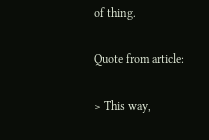of thing.

Quote from article:

> This way,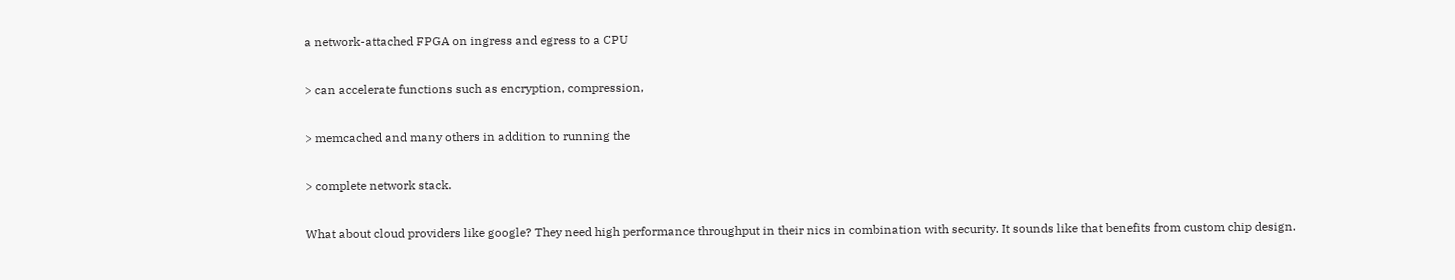a network-attached FPGA on ingress and egress to a CPU

> can accelerate functions such as encryption, compression,

> memcached and many others in addition to running the

> complete network stack.

What about cloud providers like google? They need high performance throughput in their nics in combination with security. It sounds like that benefits from custom chip design.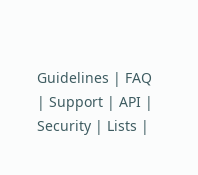Guidelines | FAQ | Support | API | Security | Lists |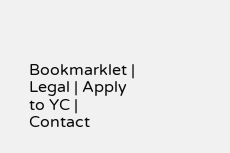Bookmarklet | Legal | Apply to YC | Contact